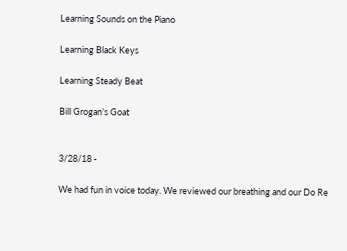Learning Sounds on the Piano

Learning Black Keys

Learning Steady Beat

Bill Grogan’s Goat


3/28/18 -

We had fun in voice today. We reviewed our breathing and our Do Re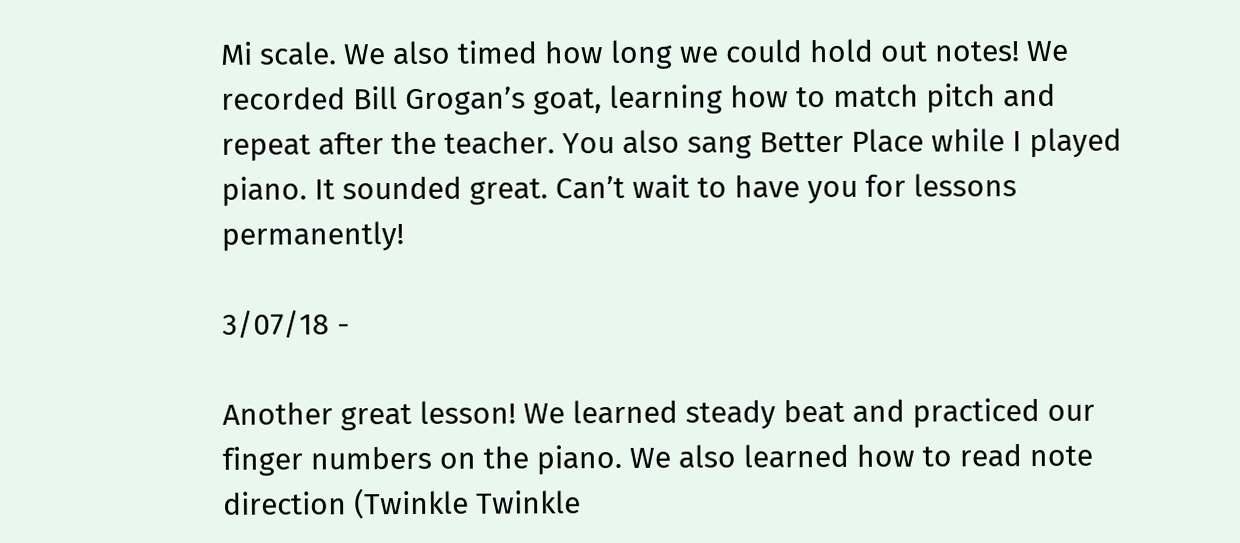Mi scale. We also timed how long we could hold out notes! We recorded Bill Grogan’s goat, learning how to match pitch and repeat after the teacher. You also sang Better Place while I played piano. It sounded great. Can’t wait to have you for lessons permanently!

3/07/18 -

Another great lesson! We learned steady beat and practiced our finger numbers on the piano. We also learned how to read note direction (Twinkle Twinkle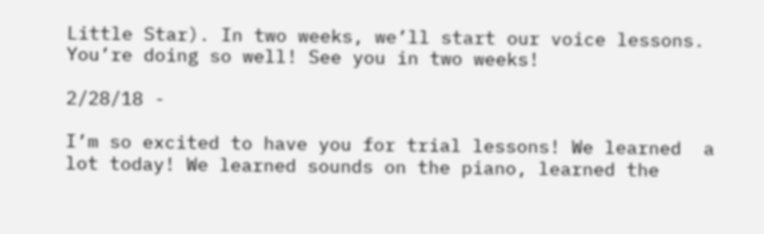Little Star). In two weeks, we’ll start our voice lessons. You’re doing so well! See you in two weeks!

2/28/18 -

I’m so excited to have you for trial lessons! We learned  a lot today! We learned sounds on the piano, learned the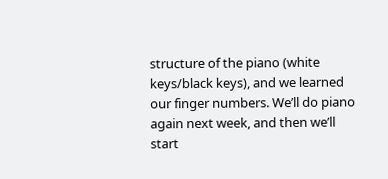structure of the piano (white keys/black keys), and we learned our finger numbers. We’ll do piano again next week, and then we’ll start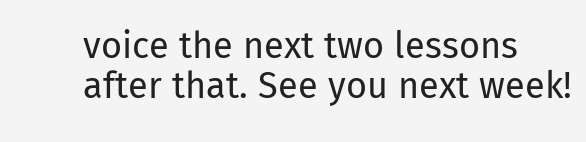voice the next two lessons after that. See you next week!